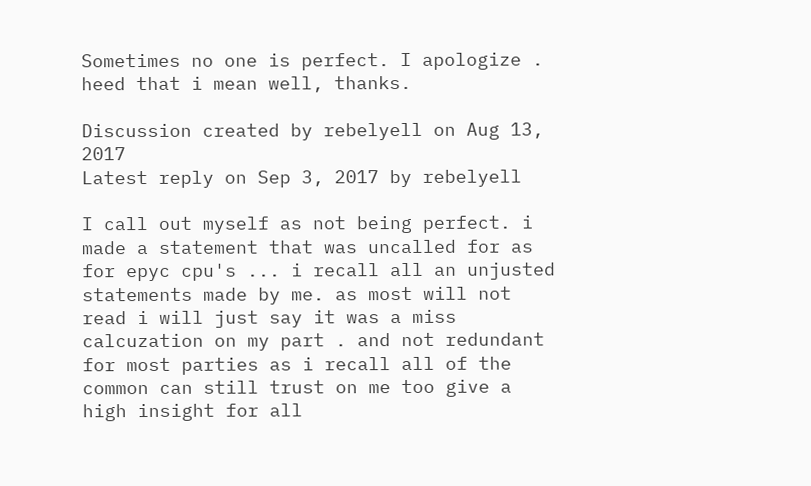Sometimes no one is perfect. I apologize . heed that i mean well, thanks.

Discussion created by rebelyell on Aug 13, 2017
Latest reply on Sep 3, 2017 by rebelyell

I call out myself as not being perfect. i made a statement that was uncalled for as for epyc cpu's ... i recall all an unjusted statements made by me. as most will not read i will just say it was a miss calcuzation on my part . and not redundant for most parties as i recall all of the common can still trust on me too give a high insight for all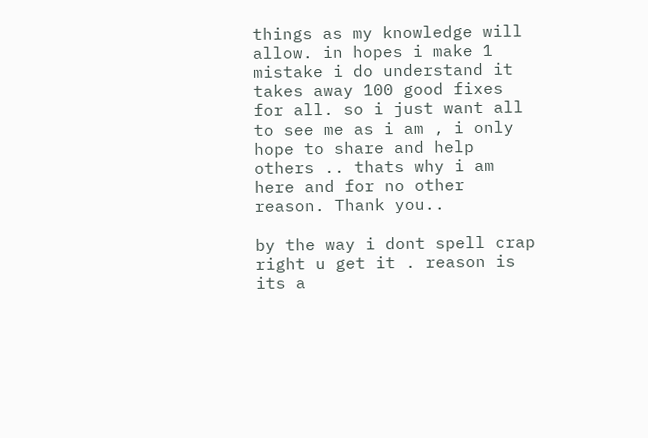things as my knowledge will allow. in hopes i make 1 mistake i do understand it takes away 100 good fixes for all. so i just want all to see me as i am , i only hope to share and help others .. thats why i am here and for no other reason. Thank you..

by the way i dont spell crap right u get it . reason is its a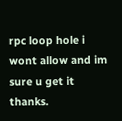rpc loop hole i wont allow and im sure u get it thanks.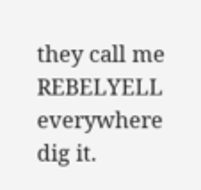they call me REBELYELL everywhere dig it.